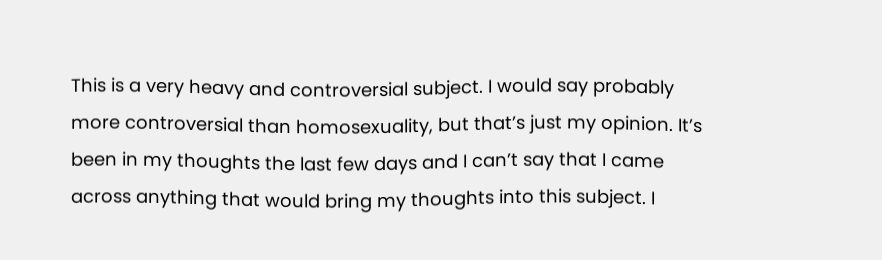This is a very heavy and controversial subject. I would say probably more controversial than homosexuality, but that’s just my opinion. It’s been in my thoughts the last few days and I can’t say that I came across anything that would bring my thoughts into this subject. I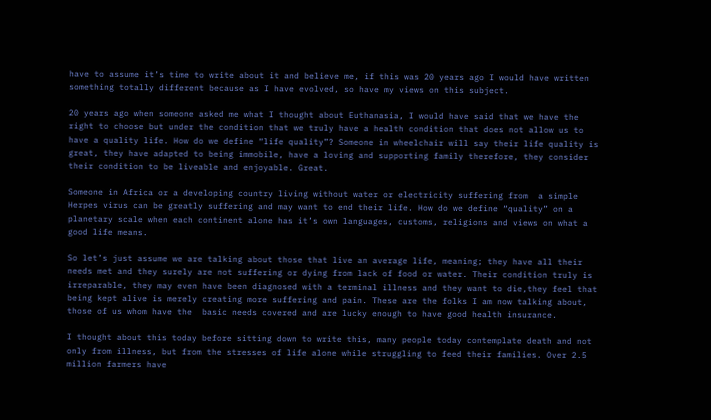have to assume it’s time to write about it and believe me, if this was 20 years ago I would have written something totally different because as I have evolved, so have my views on this subject.

20 years ago when someone asked me what I thought about Euthanasia, I would have said that we have the right to choose but under the condition that we truly have a health condition that does not allow us to have a quality life. How do we define “life quality”? Someone in wheelchair will say their life quality is great, they have adapted to being immobile, have a loving and supporting family therefore, they consider their condition to be liveable and enjoyable. Great.

Someone in Africa or a developing country living without water or electricity suffering from  a simple Herpes virus can be greatly suffering and may want to end their life. How do we define “quality” on a planetary scale when each continent alone has it’s own languages, customs, religions and views on what a good life means.

So let’s just assume we are talking about those that live an average life, meaning; they have all their needs met and they surely are not suffering or dying from lack of food or water. Their condition truly is irreparable, they may even have been diagnosed with a terminal illness and they want to die,they feel that being kept alive is merely creating more suffering and pain. These are the folks I am now talking about, those of us whom have the  basic needs covered and are lucky enough to have good health insurance.

I thought about this today before sitting down to write this, many people today contemplate death and not only from illness, but from the stresses of life alone while struggling to feed their families. Over 2.5 million farmers have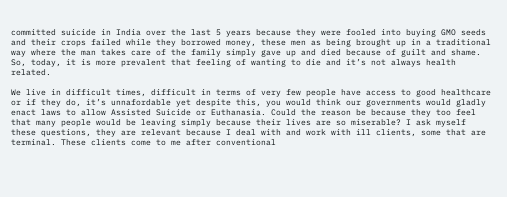committed suicide in India over the last 5 years because they were fooled into buying GMO seeds and their crops failed while they borrowed money, these men as being brought up in a traditional way where the man takes care of the family simply gave up and died because of guilt and shame.  So, today, it is more prevalent that feeling of wanting to die and it’s not always health related.

We live in difficult times, difficult in terms of very few people have access to good healthcare or if they do, it’s unnafordable yet despite this, you would think our governments would gladly enact laws to allow Assisted Suicide or Euthanasia. Could the reason be because they too feel that many people would be leaving simply because their lives are so miserable? I ask myself these questions, they are relevant because I deal with and work with ill clients, some that are terminal. These clients come to me after conventional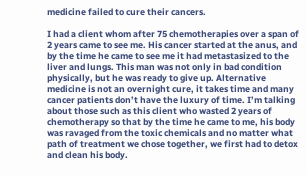medicine failed to cure their cancers.

I had a client whom after 75 chemotherapies over a span of 2 years came to see me. His cancer started at the anus, and by the time he came to see me it had metastasized to the liver and lungs. This man was not only in bad condition physically, but he was ready to give up. Alternative medicine is not an overnight cure, it takes time and many cancer patients don’t have the luxury of time. I’m talking about those such as this client who wasted 2 years of chemotherapy so that by the time he came to me, his body was ravaged from the toxic chemicals and no matter what path of treatment we chose together, we first had to detox and clean his body.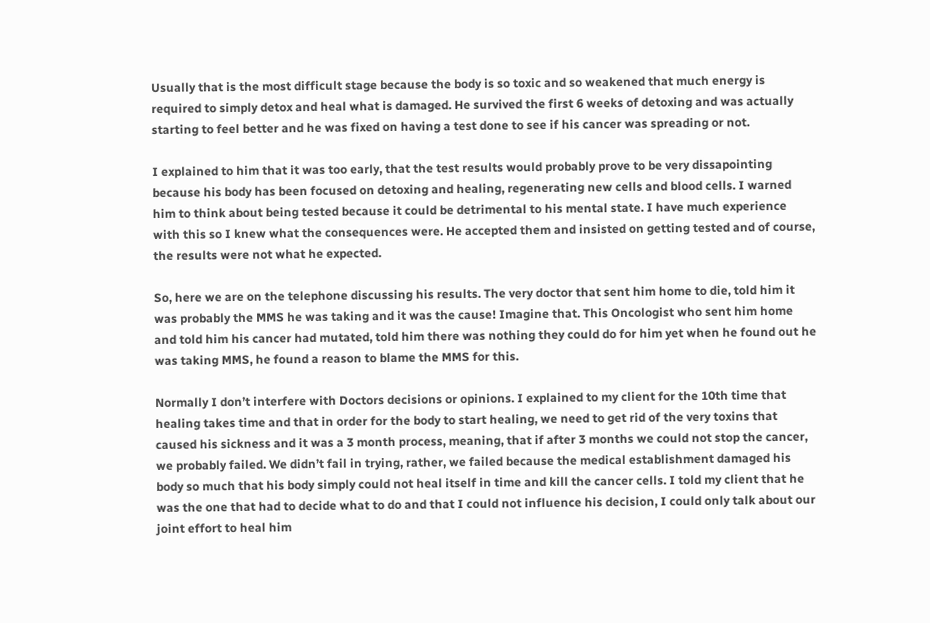Usually that is the most difficult stage because the body is so toxic and so weakened that much energy is required to simply detox and heal what is damaged. He survived the first 6 weeks of detoxing and was actually starting to feel better and he was fixed on having a test done to see if his cancer was spreading or not.

I explained to him that it was too early, that the test results would probably prove to be very dissapointing because his body has been focused on detoxing and healing, regenerating new cells and blood cells. I warned him to think about being tested because it could be detrimental to his mental state. I have much experience with this so I knew what the consequences were. He accepted them and insisted on getting tested and of course, the results were not what he expected.

So, here we are on the telephone discussing his results. The very doctor that sent him home to die, told him it was probably the MMS he was taking and it was the cause! Imagine that. This Oncologist who sent him home and told him his cancer had mutated, told him there was nothing they could do for him yet when he found out he was taking MMS, he found a reason to blame the MMS for this.

Normally I don’t interfere with Doctors decisions or opinions. I explained to my client for the 10th time that healing takes time and that in order for the body to start healing, we need to get rid of the very toxins that caused his sickness and it was a 3 month process, meaning, that if after 3 months we could not stop the cancer, we probably failed. We didn’t fail in trying, rather, we failed because the medical establishment damaged his body so much that his body simply could not heal itself in time and kill the cancer cells. I told my client that he was the one that had to decide what to do and that I could not influence his decision, I could only talk about our joint effort to heal him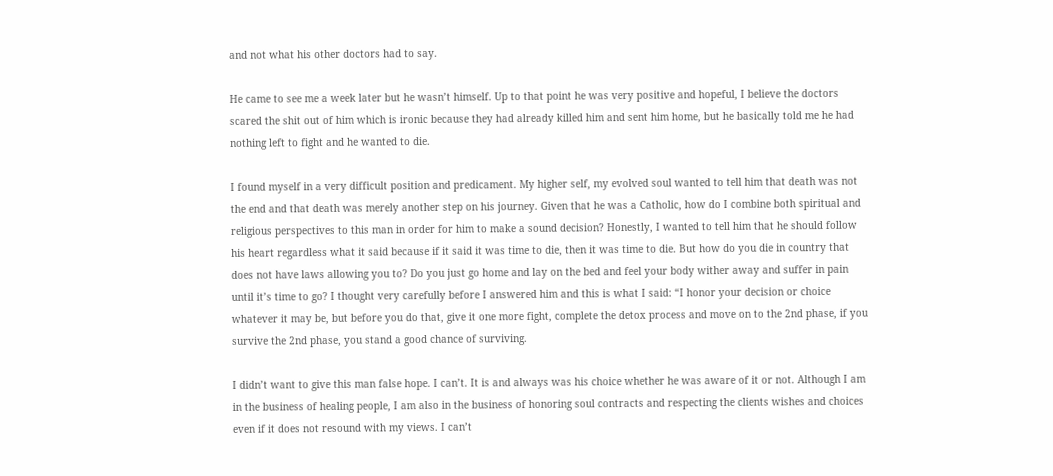and not what his other doctors had to say.

He came to see me a week later but he wasn’t himself. Up to that point he was very positive and hopeful, I believe the doctors scared the shit out of him which is ironic because they had already killed him and sent him home, but he basically told me he had nothing left to fight and he wanted to die.

I found myself in a very difficult position and predicament. My higher self, my evolved soul wanted to tell him that death was not the end and that death was merely another step on his journey. Given that he was a Catholic, how do I combine both spiritual and religious perspectives to this man in order for him to make a sound decision? Honestly, I wanted to tell him that he should follow his heart regardless what it said because if it said it was time to die, then it was time to die. But how do you die in country that does not have laws allowing you to? Do you just go home and lay on the bed and feel your body wither away and suffer in pain until it’s time to go? I thought very carefully before I answered him and this is what I said: “I honor your decision or choice whatever it may be, but before you do that, give it one more fight, complete the detox process and move on to the 2nd phase, if you survive the 2nd phase, you stand a good chance of surviving.

I didn’t want to give this man false hope. I can’t. It is and always was his choice whether he was aware of it or not. Although I am in the business of healing people, I am also in the business of honoring soul contracts and respecting the clients wishes and choices even if it does not resound with my views. I can’t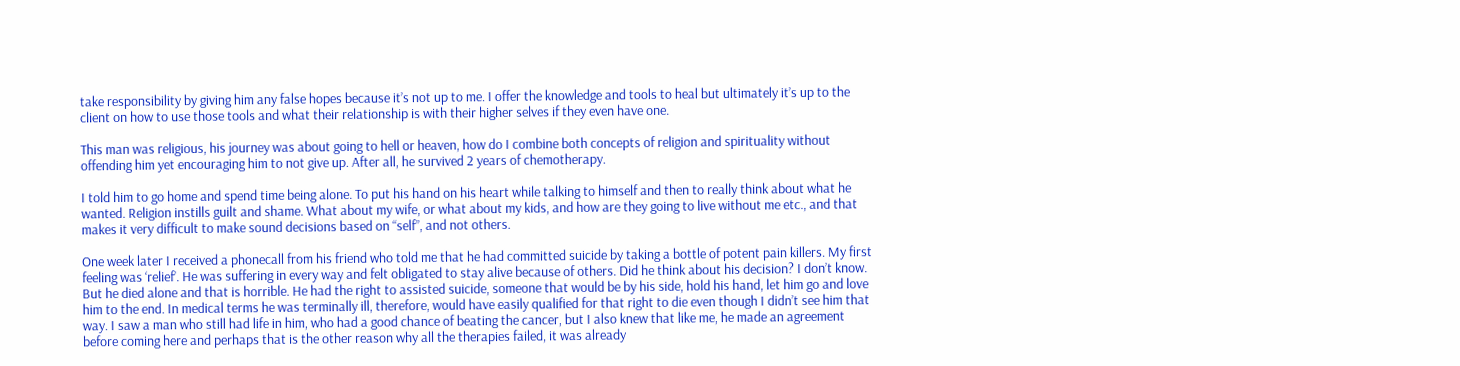take responsibility by giving him any false hopes because it’s not up to me. I offer the knowledge and tools to heal but ultimately it’s up to the client on how to use those tools and what their relationship is with their higher selves if they even have one.

This man was religious, his journey was about going to hell or heaven, how do I combine both concepts of religion and spirituality without offending him yet encouraging him to not give up. After all, he survived 2 years of chemotherapy.

I told him to go home and spend time being alone. To put his hand on his heart while talking to himself and then to really think about what he wanted. Religion instills guilt and shame. What about my wife, or what about my kids, and how are they going to live without me etc., and that makes it very difficult to make sound decisions based on “self”, and not others.

One week later I received a phonecall from his friend who told me that he had committed suicide by taking a bottle of potent pain killers. My first feeling was ‘relief’. He was suffering in every way and felt obligated to stay alive because of others. Did he think about his decision? I don’t know. But he died alone and that is horrible. He had the right to assisted suicide, someone that would be by his side, hold his hand, let him go and love him to the end. In medical terms he was terminally ill, therefore, would have easily qualified for that right to die even though I didn’t see him that way. I saw a man who still had life in him, who had a good chance of beating the cancer, but I also knew that like me, he made an agreement before coming here and perhaps that is the other reason why all the therapies failed, it was already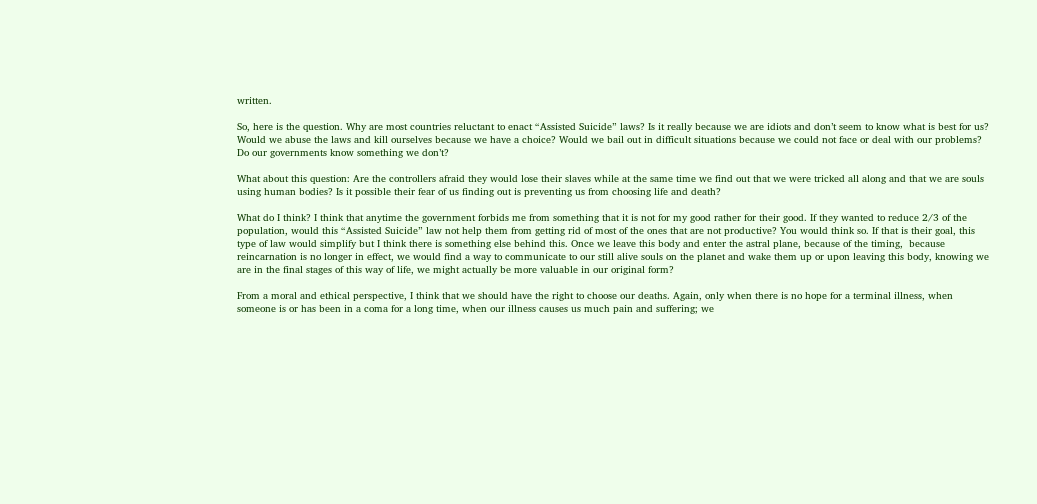written.

So, here is the question. Why are most countries reluctant to enact “Assisted Suicide” laws? Is it really because we are idiots and don’t seem to know what is best for us? Would we abuse the laws and kill ourselves because we have a choice? Would we bail out in difficult situations because we could not face or deal with our problems? Do our governments know something we don’t?

What about this question: Are the controllers afraid they would lose their slaves while at the same time we find out that we were tricked all along and that we are souls using human bodies? Is it possible their fear of us finding out is preventing us from choosing life and death?

What do I think? I think that anytime the government forbids me from something that it is not for my good rather for their good. If they wanted to reduce 2/3 of the population, would this “Assisted Suicide” law not help them from getting rid of most of the ones that are not productive? You would think so. If that is their goal, this type of law would simplify but I think there is something else behind this. Once we leave this body and enter the astral plane, because of the timing,  because reincarnation is no longer in effect, we would find a way to communicate to our still alive souls on the planet and wake them up or upon leaving this body, knowing we are in the final stages of this way of life, we might actually be more valuable in our original form?

From a moral and ethical perspective, I think that we should have the right to choose our deaths. Again, only when there is no hope for a terminal illness, when someone is or has been in a coma for a long time, when our illness causes us much pain and suffering; we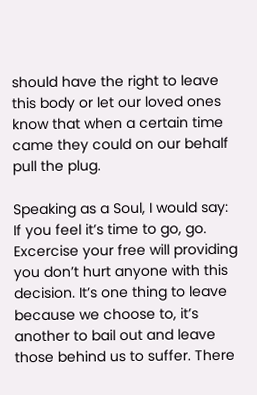should have the right to leave this body or let our loved ones know that when a certain time came they could on our behalf pull the plug.

Speaking as a Soul, I would say: If you feel it’s time to go, go. Excercise your free will providing you don’t hurt anyone with this decision. It’s one thing to leave because we choose to, it’s another to bail out and leave those behind us to suffer. There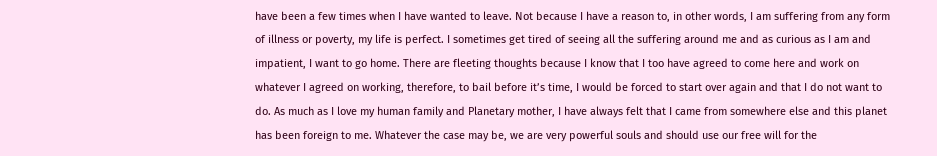have been a few times when I have wanted to leave. Not because I have a reason to, in other words, I am suffering from any form of illness or poverty, my life is perfect. I sometimes get tired of seeing all the suffering around me and as curious as I am and impatient, I want to go home. There are fleeting thoughts because I know that I too have agreed to come here and work on whatever I agreed on working, therefore, to bail before it’s time, I would be forced to start over again and that I do not want to do. As much as I love my human family and Planetary mother, I have always felt that I came from somewhere else and this planet has been foreign to me. Whatever the case may be, we are very powerful souls and should use our free will for the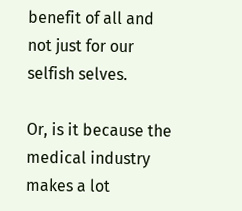benefit of all and not just for our selfish selves.

Or, is it because the medical industry makes a lot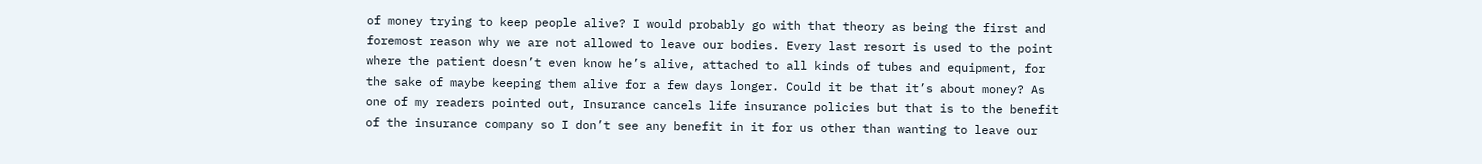of money trying to keep people alive? I would probably go with that theory as being the first and foremost reason why we are not allowed to leave our bodies. Every last resort is used to the point where the patient doesn’t even know he’s alive, attached to all kinds of tubes and equipment, for the sake of maybe keeping them alive for a few days longer. Could it be that it’s about money? As one of my readers pointed out, Insurance cancels life insurance policies but that is to the benefit of the insurance company so I don’t see any benefit in it for us other than wanting to leave our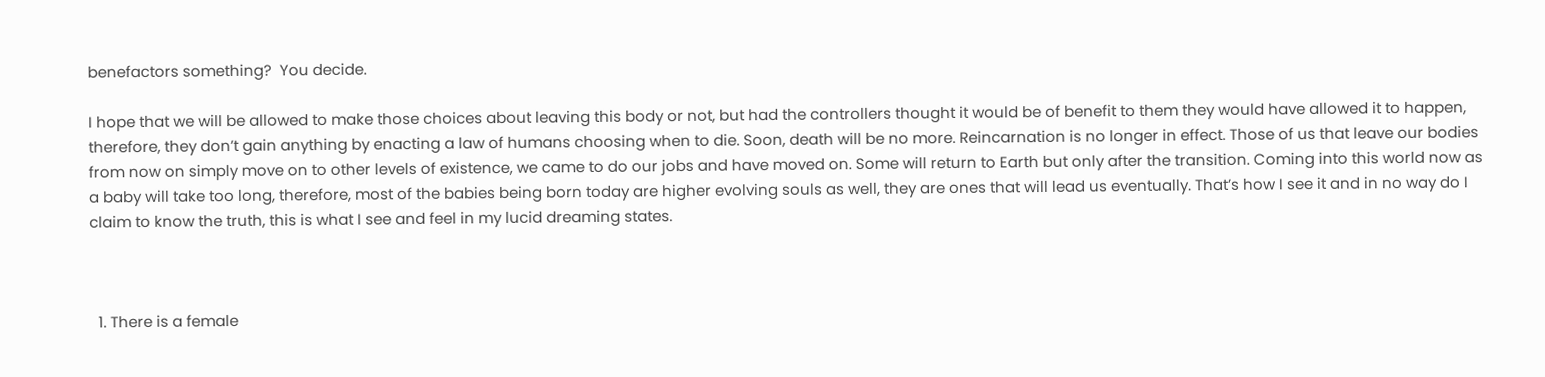benefactors something?  You decide.

I hope that we will be allowed to make those choices about leaving this body or not, but had the controllers thought it would be of benefit to them they would have allowed it to happen, therefore, they don’t gain anything by enacting a law of humans choosing when to die. Soon, death will be no more. Reincarnation is no longer in effect. Those of us that leave our bodies from now on simply move on to other levels of existence, we came to do our jobs and have moved on. Some will return to Earth but only after the transition. Coming into this world now as a baby will take too long, therefore, most of the babies being born today are higher evolving souls as well, they are ones that will lead us eventually. That’s how I see it and in no way do I claim to know the truth, this is what I see and feel in my lucid dreaming states.



  1. There is a female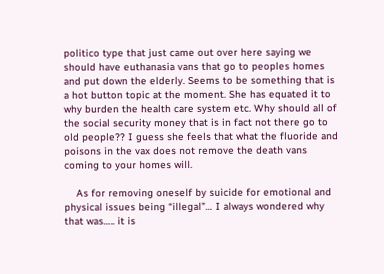politico type that just came out over here saying we should have euthanasia vans that go to peoples homes and put down the elderly. Seems to be something that is a hot button topic at the moment. She has equated it to why burden the health care system etc. Why should all of the social security money that is in fact not there go to old people?? I guess she feels that what the fluoride and poisons in the vax does not remove the death vans coming to your homes will.

    As for removing oneself by suicide for emotional and physical issues being “illegal”… I always wondered why that was….. it is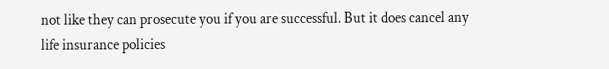not like they can prosecute you if you are successful. But it does cancel any life insurance policies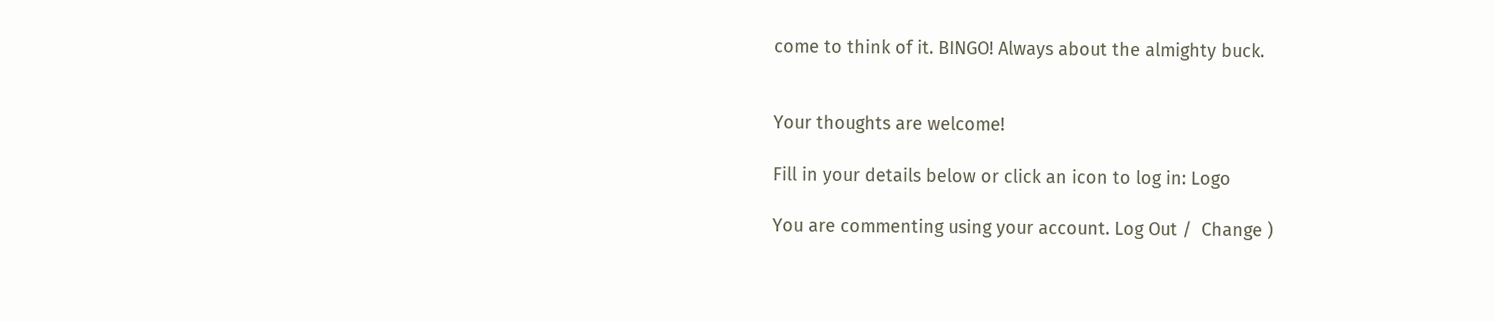come to think of it. BINGO! Always about the almighty buck.


Your thoughts are welcome!

Fill in your details below or click an icon to log in: Logo

You are commenting using your account. Log Out /  Change )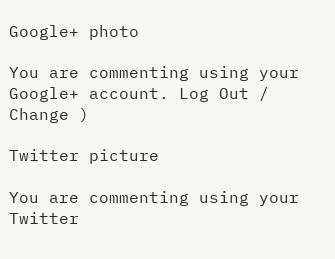Google+ photo

You are commenting using your Google+ account. Log Out /  Change )

Twitter picture

You are commenting using your Twitter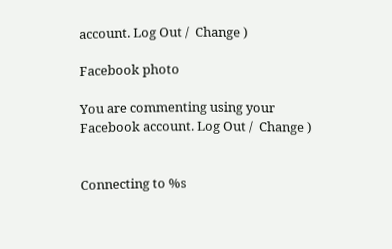account. Log Out /  Change )

Facebook photo

You are commenting using your Facebook account. Log Out /  Change )


Connecting to %s